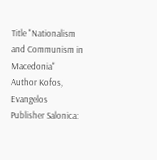Title "Nationalism and Communism in Macedonia"
Author Kofos, Evangelos
Publisher Salonica: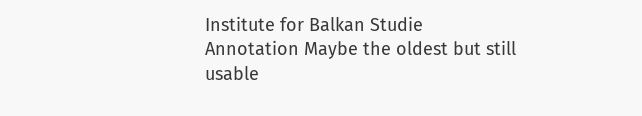Institute for Balkan Studie
Annotation Maybe the oldest but still usable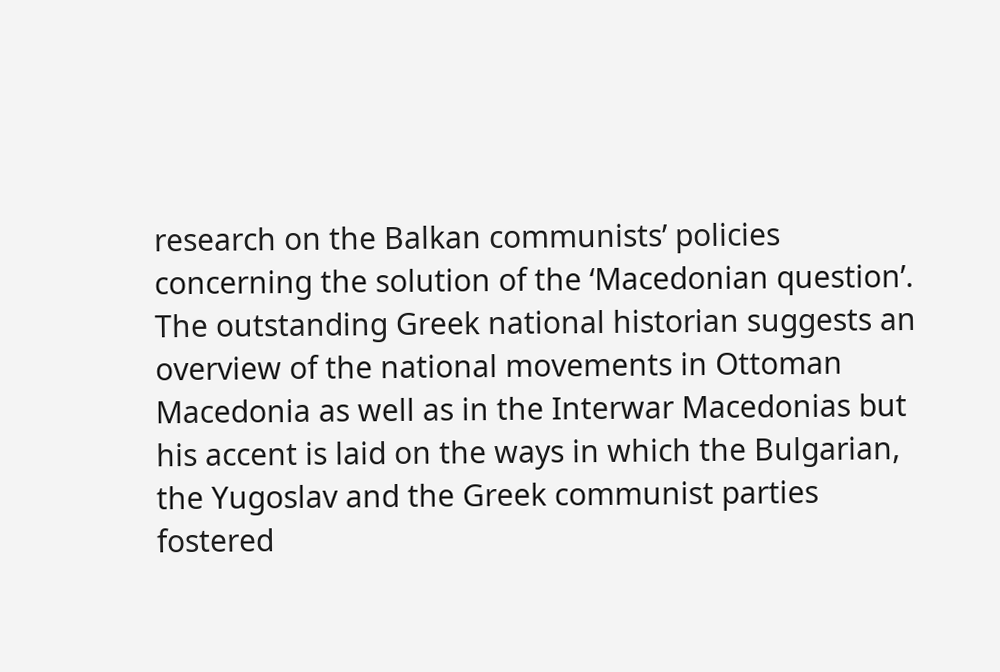research on the Balkan communists’ policies concerning the solution of the ‘Macedonian question’. The outstanding Greek national historian suggests an overview of the national movements in Ottoman Macedonia as well as in the Interwar Macedonias but his accent is laid on the ways in which the Bulgarian, the Yugoslav and the Greek communist parties fostered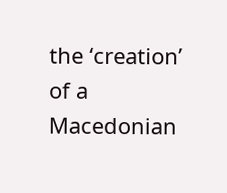the ‘creation’ of a Macedonian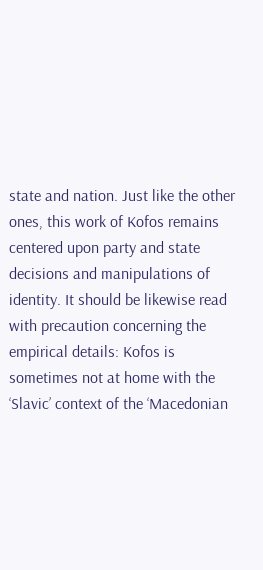state and nation. Just like the other ones, this work of Kofos remains centered upon party and state decisions and manipulations of identity. It should be likewise read with precaution concerning the empirical details: Kofos is sometimes not at home with the ‘Slavic’ context of the ‘Macedonian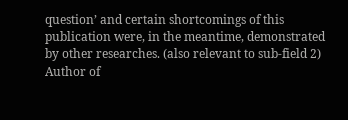question’ and certain shortcomings of this publication were, in the meantime, demonstrated by other researches. (also relevant to sub-field 2)
Author of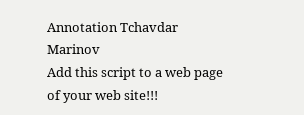Annotation Tchavdar Marinov
Add this script to a web page of your web site!!!